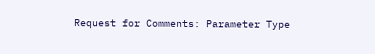Request for Comments: Parameter Type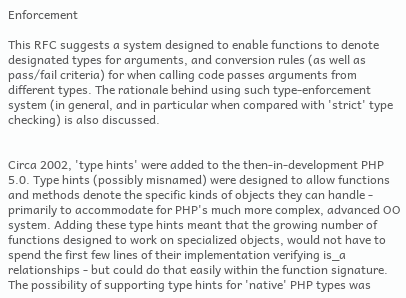Enforcement

This RFC suggests a system designed to enable functions to denote designated types for arguments, and conversion rules (as well as pass/fail criteria) for when calling code passes arguments from different types. The rationale behind using such type-enforcement system (in general, and in particular when compared with 'strict' type checking) is also discussed.


Circa 2002, 'type hints' were added to the then-in-development PHP 5.0. Type hints (possibly misnamed) were designed to allow functions and methods denote the specific kinds of objects they can handle - primarily to accommodate for PHP's much more complex, advanced OO system. Adding these type hints meant that the growing number of functions designed to work on specialized objects, would not have to spend the first few lines of their implementation verifying is_a relationships - but could do that easily within the function signature. The possibility of supporting type hints for 'native' PHP types was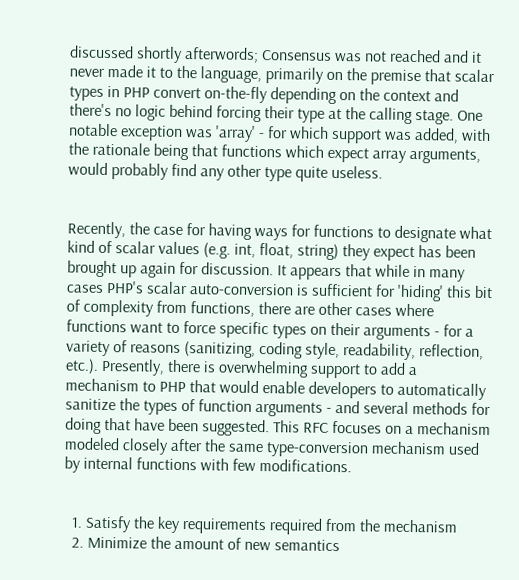discussed shortly afterwords; Consensus was not reached and it never made it to the language, primarily on the premise that scalar types in PHP convert on-the-fly depending on the context and there's no logic behind forcing their type at the calling stage. One notable exception was 'array' - for which support was added, with the rationale being that functions which expect array arguments, would probably find any other type quite useless.


Recently, the case for having ways for functions to designate what kind of scalar values (e.g. int, float, string) they expect has been brought up again for discussion. It appears that while in many cases PHP's scalar auto-conversion is sufficient for 'hiding' this bit of complexity from functions, there are other cases where functions want to force specific types on their arguments - for a variety of reasons (sanitizing, coding style, readability, reflection, etc.). Presently, there is overwhelming support to add a mechanism to PHP that would enable developers to automatically sanitize the types of function arguments - and several methods for doing that have been suggested. This RFC focuses on a mechanism modeled closely after the same type-conversion mechanism used by internal functions with few modifications.


  1. Satisfy the key requirements required from the mechanism
  2. Minimize the amount of new semantics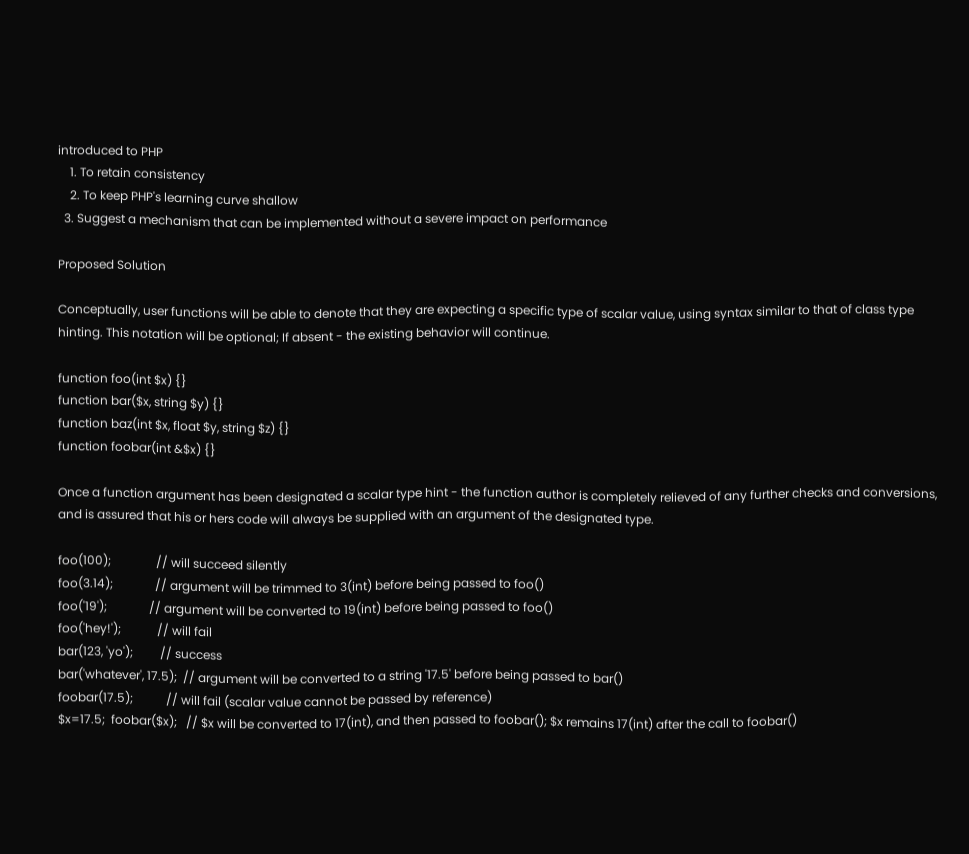introduced to PHP
    1. To retain consistency
    2. To keep PHP's learning curve shallow
  3. Suggest a mechanism that can be implemented without a severe impact on performance

Proposed Solution

Conceptually, user functions will be able to denote that they are expecting a specific type of scalar value, using syntax similar to that of class type hinting. This notation will be optional; If absent - the existing behavior will continue.

function foo(int $x) {}
function bar($x, string $y) {}
function baz(int $x, float $y, string $z) {}
function foobar(int &$x) {}

Once a function argument has been designated a scalar type hint - the function author is completely relieved of any further checks and conversions, and is assured that his or hers code will always be supplied with an argument of the designated type.

foo(100);               // will succeed silently
foo(3.14);              // argument will be trimmed to 3(int) before being passed to foo()
foo('19');              // argument will be converted to 19(int) before being passed to foo()
foo('hey!');            // will fail
bar(123, 'yo');         // success
bar('whatever', 17.5);  // argument will be converted to a string '17.5' before being passed to bar()
foobar(17.5);           // will fail (scalar value cannot be passed by reference)
$x=17.5;  foobar($x);   // $x will be converted to 17(int), and then passed to foobar(); $x remains 17(int) after the call to foobar()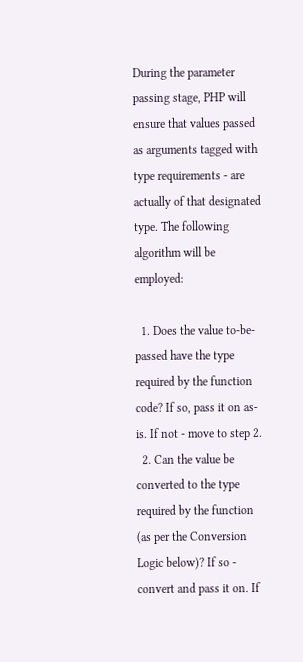During the parameter passing stage, PHP will ensure that values passed as arguments tagged with type requirements - are actually of that designated type. The following algorithm will be employed:

  1. Does the value to-be-passed have the type required by the function code? If so, pass it on as-is. If not - move to step 2.
  2. Can the value be converted to the type required by the function (as per the Conversion Logic below)? If so - convert and pass it on. If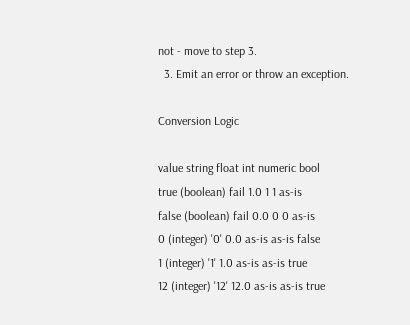not - move to step 3.
  3. Emit an error or throw an exception.

Conversion Logic

value string float int numeric bool
true (boolean) fail 1.0 1 1 as-is
false (boolean) fail 0.0 0 0 as-is
0 (integer) '0' 0.0 as-is as-is false
1 (integer) '1' 1.0 as-is as-is true
12 (integer) '12' 12.0 as-is as-is true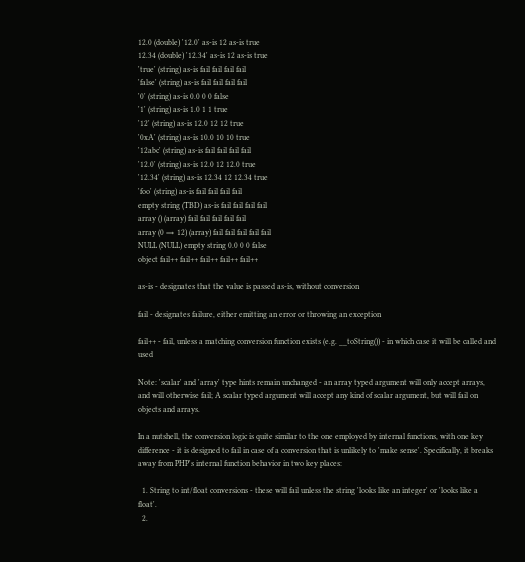12.0 (double) '12.0' as-is 12 as-is true
12.34 (double) '12.34' as-is 12 as-is true
'true' (string) as-is fail fail fail fail
'false' (string) as-is fail fail fail fail
'0' (string) as-is 0.0 0 0 false
'1' (string) as-is 1.0 1 1 true
'12' (string) as-is 12.0 12 12 true
'0xA' (string) as-is 10.0 10 10 true
'12abc' (string) as-is fail fail fail fail
'12.0' (string) as-is 12.0 12 12.0 true
'12.34' (string) as-is 12.34 12 12.34 true
'foo' (string) as-is fail fail fail fail
empty string (TBD) as-is fail fail fail fail
array () (array) fail fail fail fail fail
array (0 ⇒ 12) (array) fail fail fail fail fail
NULL (NULL) empty string 0.0 0 0 false
object fail++ fail++ fail++ fail++ fail++

as-is - designates that the value is passed as-is, without conversion

fail - designates failure, either emitting an error or throwing an exception

fail++ - fail, unless a matching conversion function exists (e.g. __toString()) - in which case it will be called and used

Note: 'scalar' and 'array' type hints remain unchanged - an array typed argument will only accept arrays, and will otherwise fail; A scalar typed argument will accept any kind of scalar argument, but will fail on objects and arrays.

In a nutshell, the conversion logic is quite similar to the one employed by internal functions, with one key difference - it is designed to fail in case of a conversion that is unlikely to 'make sense'. Specifically, it breaks away from PHP's internal function behavior in two key places:

  1. String to int/float conversions - these will fail unless the string 'looks like an integer' or 'looks like a float'.
  2.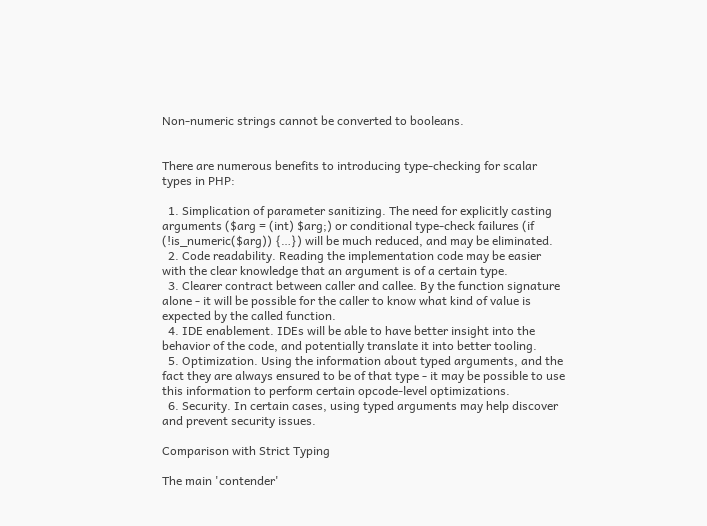Non-numeric strings cannot be converted to booleans.


There are numerous benefits to introducing type-checking for scalar types in PHP:

  1. Simplication of parameter sanitizing. The need for explicitly casting arguments ($arg = (int) $arg;) or conditional type-check failures (if (!is_numeric($arg)) {…}) will be much reduced, and may be eliminated.
  2. Code readability. Reading the implementation code may be easier with the clear knowledge that an argument is of a certain type.
  3. Clearer contract between caller and callee. By the function signature alone - it will be possible for the caller to know what kind of value is expected by the called function.
  4. IDE enablement. IDEs will be able to have better insight into the behavior of the code, and potentially translate it into better tooling.
  5. Optimization. Using the information about typed arguments, and the fact they are always ensured to be of that type - it may be possible to use this information to perform certain opcode-level optimizations.
  6. Security. In certain cases, using typed arguments may help discover and prevent security issues.

Comparison with Strict Typing

The main 'contender'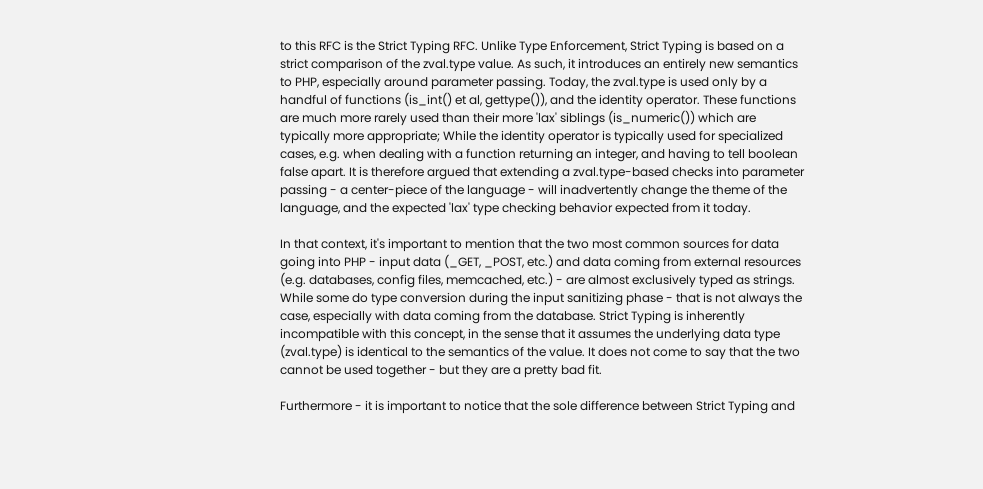to this RFC is the Strict Typing RFC. Unlike Type Enforcement, Strict Typing is based on a strict comparison of the zval.type value. As such, it introduces an entirely new semantics to PHP, especially around parameter passing. Today, the zval.type is used only by a handful of functions (is_int() et al, gettype()), and the identity operator. These functions are much more rarely used than their more 'lax' siblings (is_numeric()) which are typically more appropriate; While the identity operator is typically used for specialized cases, e.g. when dealing with a function returning an integer, and having to tell boolean false apart. It is therefore argued that extending a zval.type-based checks into parameter passing - a center-piece of the language - will inadvertently change the theme of the language, and the expected 'lax' type checking behavior expected from it today.

In that context, it's important to mention that the two most common sources for data going into PHP - input data (_GET, _POST, etc.) and data coming from external resources (e.g. databases, config files, memcached, etc.) - are almost exclusively typed as strings. While some do type conversion during the input sanitizing phase - that is not always the case, especially with data coming from the database. Strict Typing is inherently incompatible with this concept, in the sense that it assumes the underlying data type (zval.type) is identical to the semantics of the value. It does not come to say that the two cannot be used together - but they are a pretty bad fit.

Furthermore - it is important to notice that the sole difference between Strict Typing and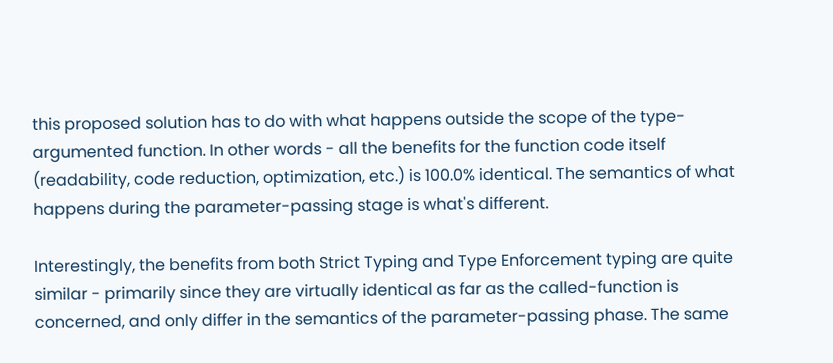this proposed solution has to do with what happens outside the scope of the type-argumented function. In other words - all the benefits for the function code itself (readability, code reduction, optimization, etc.) is 100.0% identical. The semantics of what happens during the parameter-passing stage is what's different.

Interestingly, the benefits from both Strict Typing and Type Enforcement typing are quite similar - primarily since they are virtually identical as far as the called-function is concerned, and only differ in the semantics of the parameter-passing phase. The same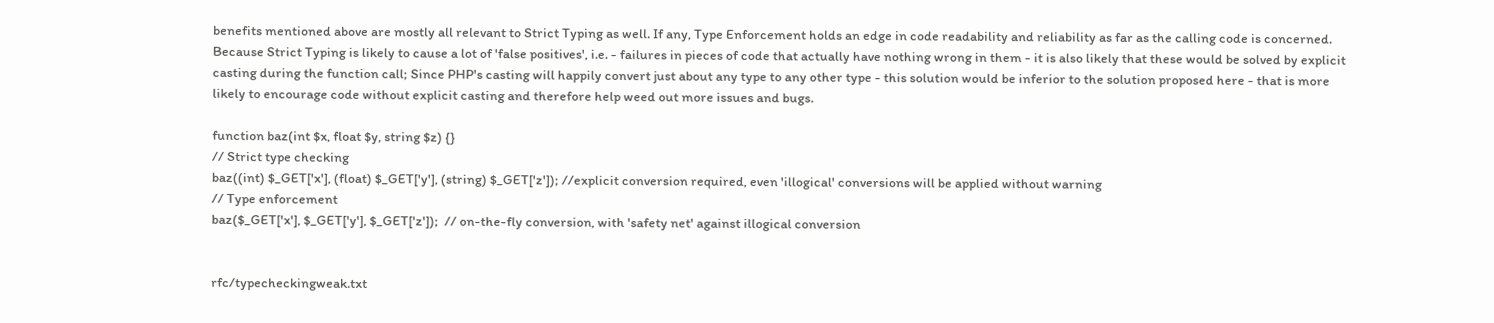benefits mentioned above are mostly all relevant to Strict Typing as well. If any, Type Enforcement holds an edge in code readability and reliability as far as the calling code is concerned. Because Strict Typing is likely to cause a lot of 'false positives', i.e. - failures in pieces of code that actually have nothing wrong in them - it is also likely that these would be solved by explicit casting during the function call; Since PHP's casting will happily convert just about any type to any other type - this solution would be inferior to the solution proposed here - that is more likely to encourage code without explicit casting and therefore help weed out more issues and bugs.

function baz(int $x, float $y, string $z) {}
// Strict type checking
baz((int) $_GET['x'], (float) $_GET['y'], (string) $_GET['z']); //explicit conversion required, even 'illogical' conversions will be applied without warning
// Type enforcement
baz($_GET['x'], $_GET['y'], $_GET['z']);  // on-the-fly conversion, with 'safety net' against illogical conversion


rfc/typecheckingweak.txt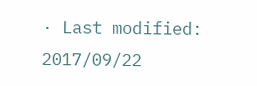· Last modified: 2017/09/22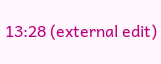13:28 (external edit)